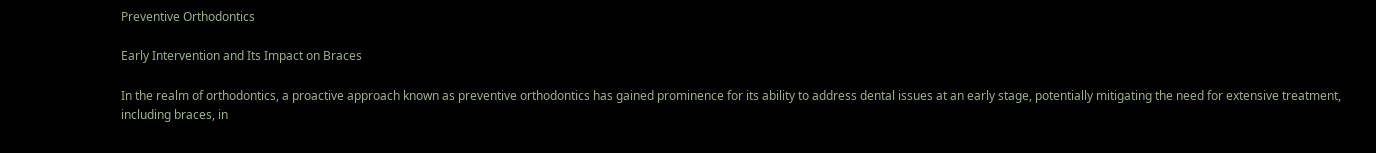Preventive Orthodontics

Early Intervention and Its Impact on Braces

In the realm of orthodontics, a proactive approach known as preventive orthodontics has gained prominence for its ability to address dental issues at an early stage, potentially mitigating the need for extensive treatment, including braces, in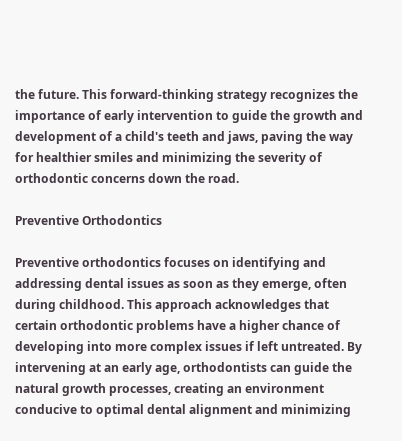the future. This forward-thinking strategy recognizes the importance of early intervention to guide the growth and development of a child's teeth and jaws, paving the way for healthier smiles and minimizing the severity of orthodontic concerns down the road.

Preventive Orthodontics

Preventive orthodontics focuses on identifying and addressing dental issues as soon as they emerge, often during childhood. This approach acknowledges that certain orthodontic problems have a higher chance of developing into more complex issues if left untreated. By intervening at an early age, orthodontists can guide the natural growth processes, creating an environment conducive to optimal dental alignment and minimizing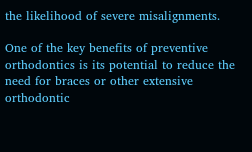the likelihood of severe misalignments.

One of the key benefits of preventive orthodontics is its potential to reduce the need for braces or other extensive orthodontic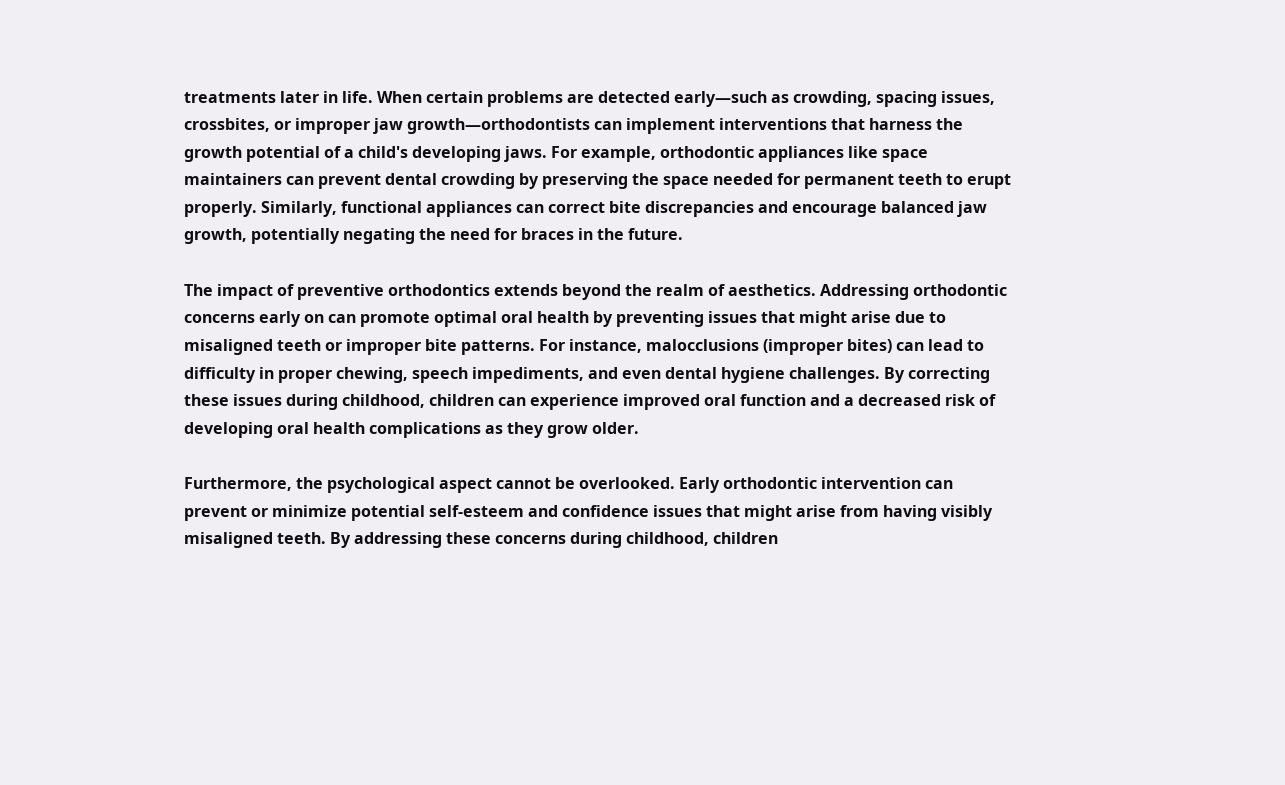treatments later in life. When certain problems are detected early—such as crowding, spacing issues, crossbites, or improper jaw growth—orthodontists can implement interventions that harness the growth potential of a child's developing jaws. For example, orthodontic appliances like space maintainers can prevent dental crowding by preserving the space needed for permanent teeth to erupt properly. Similarly, functional appliances can correct bite discrepancies and encourage balanced jaw growth, potentially negating the need for braces in the future.

The impact of preventive orthodontics extends beyond the realm of aesthetics. Addressing orthodontic concerns early on can promote optimal oral health by preventing issues that might arise due to misaligned teeth or improper bite patterns. For instance, malocclusions (improper bites) can lead to difficulty in proper chewing, speech impediments, and even dental hygiene challenges. By correcting these issues during childhood, children can experience improved oral function and a decreased risk of developing oral health complications as they grow older.

Furthermore, the psychological aspect cannot be overlooked. Early orthodontic intervention can prevent or minimize potential self-esteem and confidence issues that might arise from having visibly misaligned teeth. By addressing these concerns during childhood, children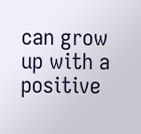can grow up with a positive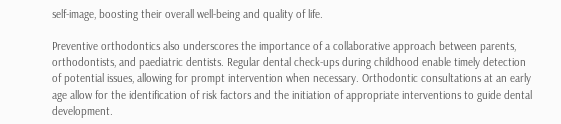self-image, boosting their overall well-being and quality of life.

Preventive orthodontics also underscores the importance of a collaborative approach between parents, orthodontists, and paediatric dentists. Regular dental check-ups during childhood enable timely detection of potential issues, allowing for prompt intervention when necessary. Orthodontic consultations at an early age allow for the identification of risk factors and the initiation of appropriate interventions to guide dental development.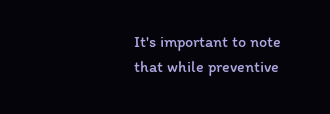It's important to note that while preventive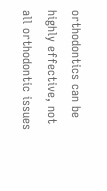orthodontics can be highly effective, not all orthodontic issues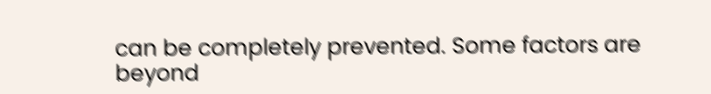can be completely prevented. Some factors are beyond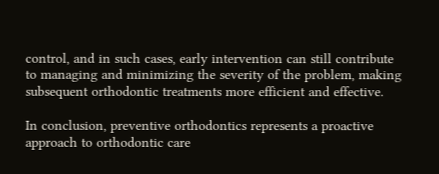control, and in such cases, early intervention can still contribute to managing and minimizing the severity of the problem, making subsequent orthodontic treatments more efficient and effective.

In conclusion, preventive orthodontics represents a proactive approach to orthodontic care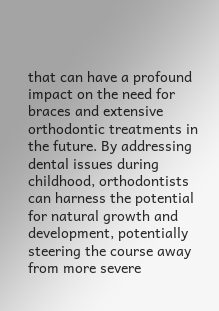that can have a profound impact on the need for braces and extensive orthodontic treatments in the future. By addressing dental issues during childhood, orthodontists can harness the potential for natural growth and development, potentially steering the course away from more severe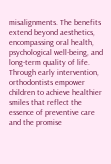misalignments. The benefits extend beyond aesthetics, encompassing oral health, psychological well-being, and long-term quality of life. Through early intervention, orthodontists empower children to achieve healthier smiles that reflect the essence of preventive care and the promise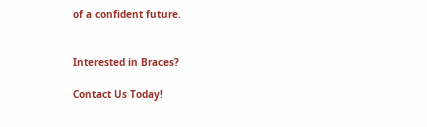of a confident future.


Interested in Braces?

Contact Us Today!